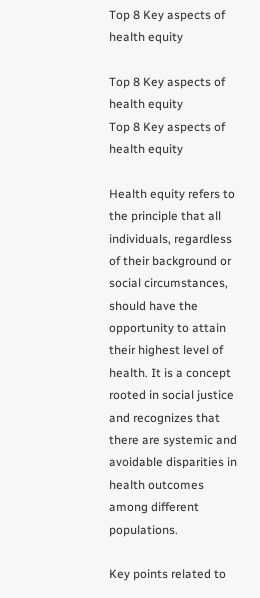Top 8 Key aspects of health equity

Top 8 Key aspects of health equity
Top 8 Key aspects of health equity

Health equity refers to the principle that all individuals, regardless of their background or social circumstances, should have the opportunity to attain their highest level of health. It is a concept rooted in social justice and recognizes that there are systemic and avoidable disparities in health outcomes among different populations.

Key points related to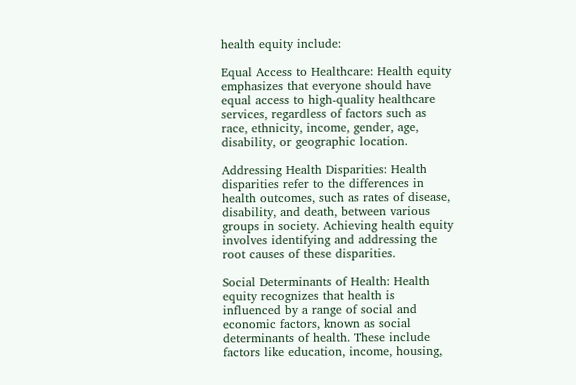health equity include:

Equal Access to Healthcare: Health equity emphasizes that everyone should have equal access to high-quality healthcare services, regardless of factors such as race, ethnicity, income, gender, age, disability, or geographic location.

Addressing Health Disparities: Health disparities refer to the differences in health outcomes, such as rates of disease, disability, and death, between various groups in society. Achieving health equity involves identifying and addressing the root causes of these disparities.

Social Determinants of Health: Health equity recognizes that health is influenced by a range of social and economic factors, known as social determinants of health. These include factors like education, income, housing,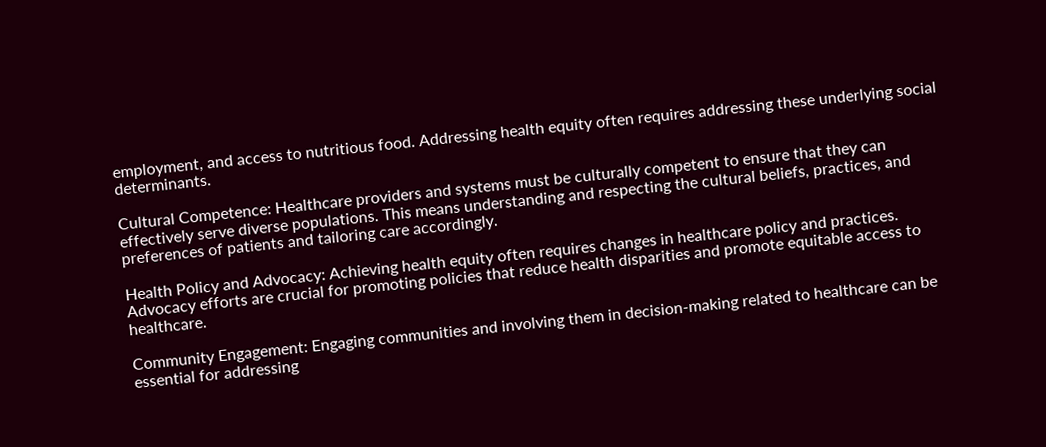employment, and access to nutritious food. Addressing health equity often requires addressing these underlying social determinants.

Cultural Competence: Healthcare providers and systems must be culturally competent to ensure that they can effectively serve diverse populations. This means understanding and respecting the cultural beliefs, practices, and preferences of patients and tailoring care accordingly.

Health Policy and Advocacy: Achieving health equity often requires changes in healthcare policy and practices. Advocacy efforts are crucial for promoting policies that reduce health disparities and promote equitable access to healthcare.

Community Engagement: Engaging communities and involving them in decision-making related to healthcare can be essential for addressing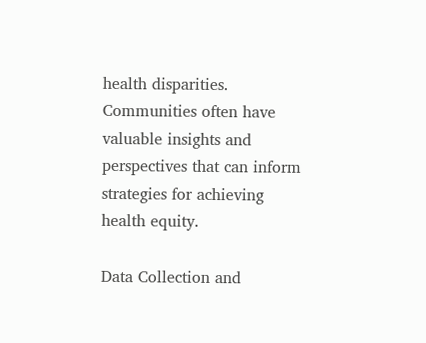health disparities. Communities often have valuable insights and perspectives that can inform strategies for achieving health equity.

Data Collection and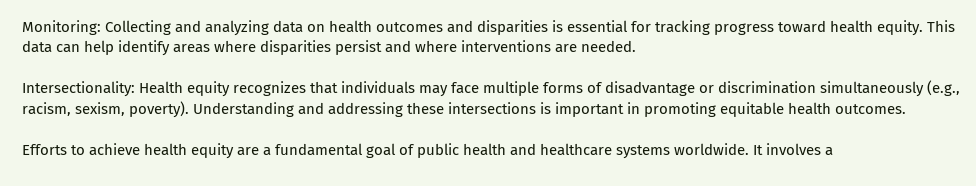Monitoring: Collecting and analyzing data on health outcomes and disparities is essential for tracking progress toward health equity. This data can help identify areas where disparities persist and where interventions are needed.

Intersectionality: Health equity recognizes that individuals may face multiple forms of disadvantage or discrimination simultaneously (e.g., racism, sexism, poverty). Understanding and addressing these intersections is important in promoting equitable health outcomes.

Efforts to achieve health equity are a fundamental goal of public health and healthcare systems worldwide. It involves a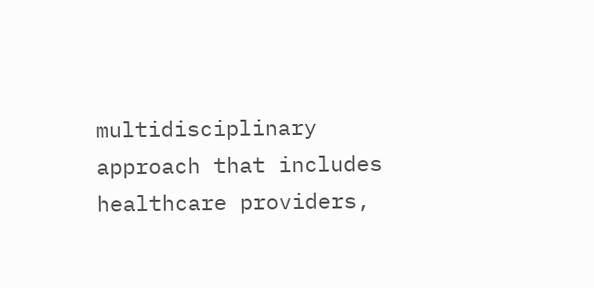multidisciplinary approach that includes healthcare providers,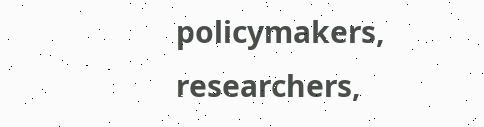policymakers, researchers,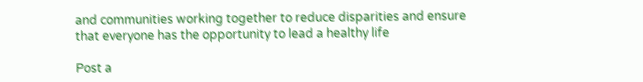and communities working together to reduce disparities and ensure that everyone has the opportunity to lead a healthy life

Post a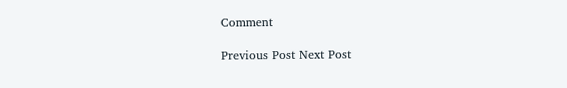Comment

Previous Post Next Post